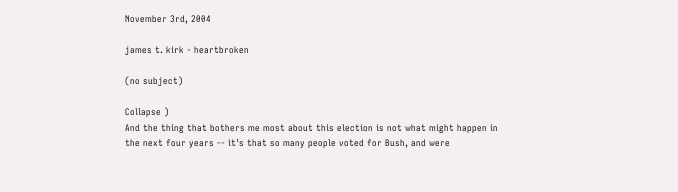November 3rd, 2004

james t. kirk - heartbroken

(no subject)

Collapse )
And the thing that bothers me most about this election is not what might happen in the next four years -- it's that so many people voted for Bush, and were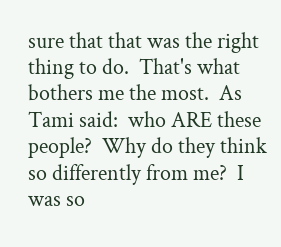sure that that was the right thing to do.  That's what bothers me the most.  As Tami said:  who ARE these people?  Why do they think so differently from me?  I was so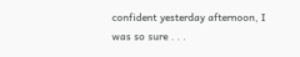confident yesterday afternoon, I was so sure . . .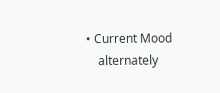• Current Mood
    alternately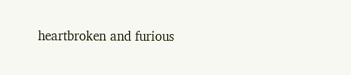heartbroken and furious